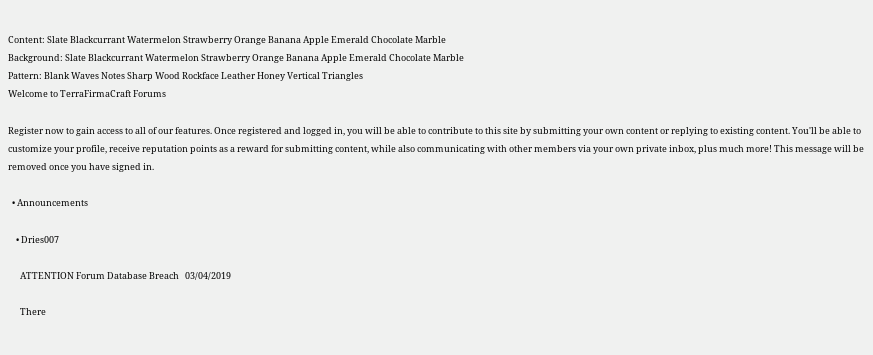Content: Slate Blackcurrant Watermelon Strawberry Orange Banana Apple Emerald Chocolate Marble
Background: Slate Blackcurrant Watermelon Strawberry Orange Banana Apple Emerald Chocolate Marble
Pattern: Blank Waves Notes Sharp Wood Rockface Leather Honey Vertical Triangles
Welcome to TerraFirmaCraft Forums

Register now to gain access to all of our features. Once registered and logged in, you will be able to contribute to this site by submitting your own content or replying to existing content. You'll be able to customize your profile, receive reputation points as a reward for submitting content, while also communicating with other members via your own private inbox, plus much more! This message will be removed once you have signed in.

  • Announcements

    • Dries007

      ATTENTION Forum Database Breach   03/04/2019

      There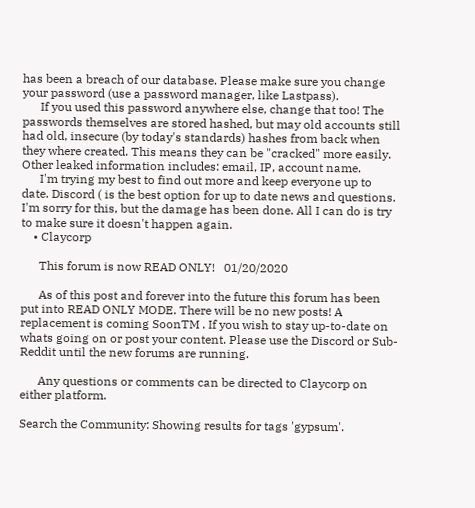has been a breach of our database. Please make sure you change your password (use a password manager, like Lastpass).
      If you used this password anywhere else, change that too! The passwords themselves are stored hashed, but may old accounts still had old, insecure (by today's standards) hashes from back when they where created. This means they can be "cracked" more easily. Other leaked information includes: email, IP, account name.
      I'm trying my best to find out more and keep everyone up to date. Discord ( is the best option for up to date news and questions. I'm sorry for this, but the damage has been done. All I can do is try to make sure it doesn't happen again.
    • Claycorp

      This forum is now READ ONLY!   01/20/2020

      As of this post and forever into the future this forum has been put into READ ONLY MODE. There will be no new posts! A replacement is coming SoonTM . If you wish to stay up-to-date on whats going on or post your content. Please use the Discord or Sub-Reddit until the new forums are running.

      Any questions or comments can be directed to Claycorp on either platform.

Search the Community: Showing results for tags 'gypsum'.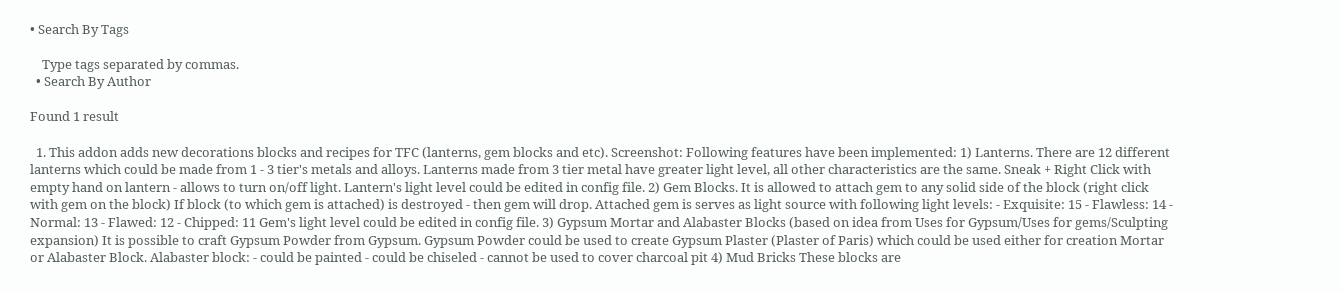• Search By Tags

    Type tags separated by commas.
  • Search By Author

Found 1 result

  1. This addon adds new decorations blocks and recipes for TFC (lanterns, gem blocks and etc). Screenshot: Following features have been implemented: 1) Lanterns. There are 12 different lanterns which could be made from 1 - 3 tier's metals and alloys. Lanterns made from 3 tier metal have greater light level, all other characteristics are the same. Sneak + Right Click with empty hand on lantern - allows to turn on/off light. Lantern's light level could be edited in config file. 2) Gem Blocks. It is allowed to attach gem to any solid side of the block (right click with gem on the block) If block (to which gem is attached) is destroyed - then gem will drop. Attached gem is serves as light source with following light levels: - Exquisite: 15 - Flawless: 14 - Normal: 13 - Flawed: 12 - Chipped: 11 Gem's light level could be edited in config file. 3) Gypsum Mortar and Alabaster Blocks (based on idea from Uses for Gypsum/Uses for gems/Sculpting expansion) It is possible to craft Gypsum Powder from Gypsum. Gypsum Powder could be used to create Gypsum Plaster (Plaster of Paris) which could be used either for creation Mortar or Alabaster Block. Alabaster block: - could be painted - could be chiseled - cannot be used to cover charcoal pit 4) Mud Bricks These blocks are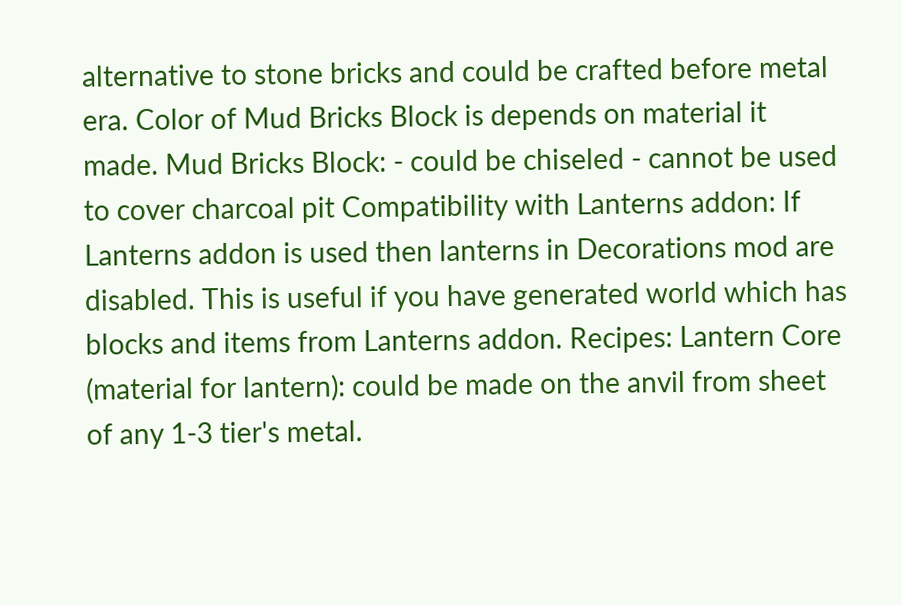alternative to stone bricks and could be crafted before metal era. Color of Mud Bricks Block is depends on material it made. Mud Bricks Block: - could be chiseled - cannot be used to cover charcoal pit Compatibility with Lanterns addon: If Lanterns addon is used then lanterns in Decorations mod are disabled. This is useful if you have generated world which has blocks and items from Lanterns addon. Recipes: Lantern Core (material for lantern): could be made on the anvil from sheet of any 1-3 tier's metal.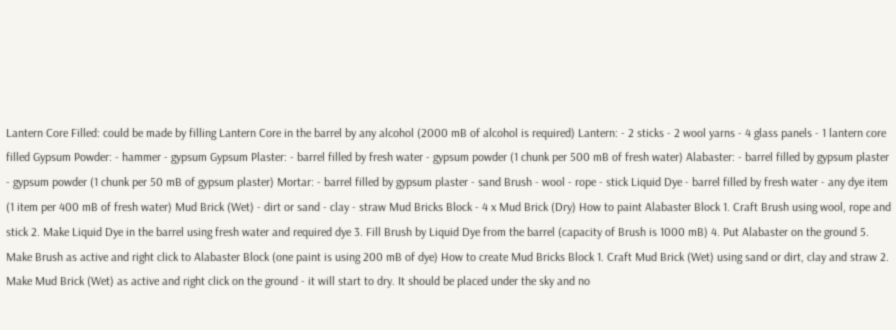Lantern Core Filled: could be made by filling Lantern Core in the barrel by any alcohol (2000 mB of alcohol is required) Lantern: - 2 sticks - 2 wool yarns - 4 glass panels - 1 lantern core filled Gypsum Powder: - hammer - gypsum Gypsum Plaster: - barrel filled by fresh water - gypsum powder (1 chunk per 500 mB of fresh water) Alabaster: - barrel filled by gypsum plaster - gypsum powder (1 chunk per 50 mB of gypsum plaster) Mortar: - barrel filled by gypsum plaster - sand Brush - wool - rope - stick Liquid Dye - barrel filled by fresh water - any dye item (1 item per 400 mB of fresh water) Mud Brick (Wet) - dirt or sand - clay - straw Mud Bricks Block - 4 x Mud Brick (Dry) How to paint Alabaster Block 1. Craft Brush using wool, rope and stick 2. Make Liquid Dye in the barrel using fresh water and required dye 3. Fill Brush by Liquid Dye from the barrel (capacity of Brush is 1000 mB) 4. Put Alabaster on the ground 5. Make Brush as active and right click to Alabaster Block (one paint is using 200 mB of dye) How to create Mud Bricks Block 1. Craft Mud Brick (Wet) using sand or dirt, clay and straw 2. Make Mud Brick (Wet) as active and right click on the ground - it will start to dry. It should be placed under the sky and no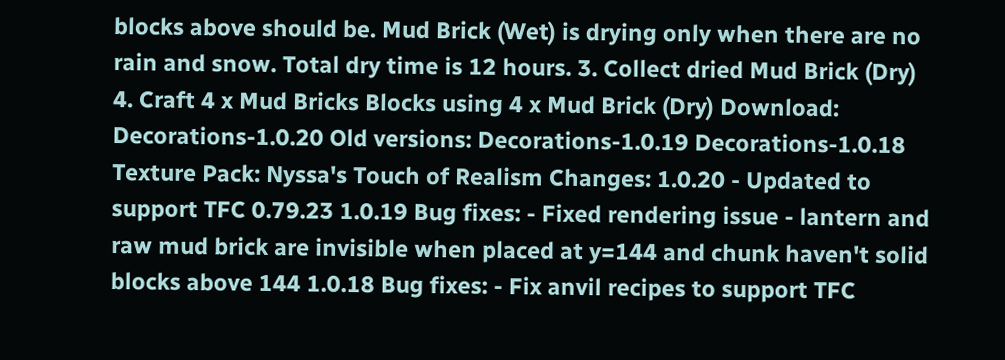blocks above should be. Mud Brick (Wet) is drying only when there are no rain and snow. Total dry time is 12 hours. 3. Collect dried Mud Brick (Dry) 4. Craft 4 x Mud Bricks Blocks using 4 x Mud Brick (Dry) Download: Decorations-1.0.20 Old versions: Decorations-1.0.19 Decorations-1.0.18 Texture Pack: Nyssa's Touch of Realism Changes: 1.0.20 - Updated to support TFC 0.79.23 1.0.19 Bug fixes: - Fixed rendering issue - lantern and raw mud brick are invisible when placed at y=144 and chunk haven't solid blocks above 144 1.0.18 Bug fixes: - Fix anvil recipes to support TFC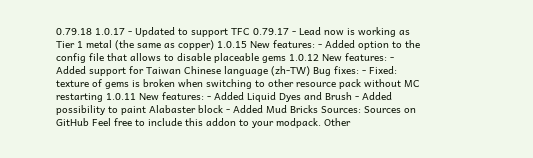0.79.18 1.0.17 - Updated to support TFC 0.79.17 - Lead now is working as Tier 1 metal (the same as copper) 1.0.15 New features: - Added option to the config file that allows to disable placeable gems 1.0.12 New features: - Added support for Taiwan Chinese language (zh-TW) Bug fixes: - Fixed: texture of gems is broken when switching to other resource pack without MC restarting 1.0.11 New features: - Added Liquid Dyes and Brush - Added possibility to paint Alabaster block - Added Mud Bricks Sources: Sources on GitHub Feel free to include this addon to your modpack. Other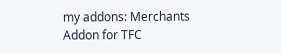my addons: Merchants Addon for TFC